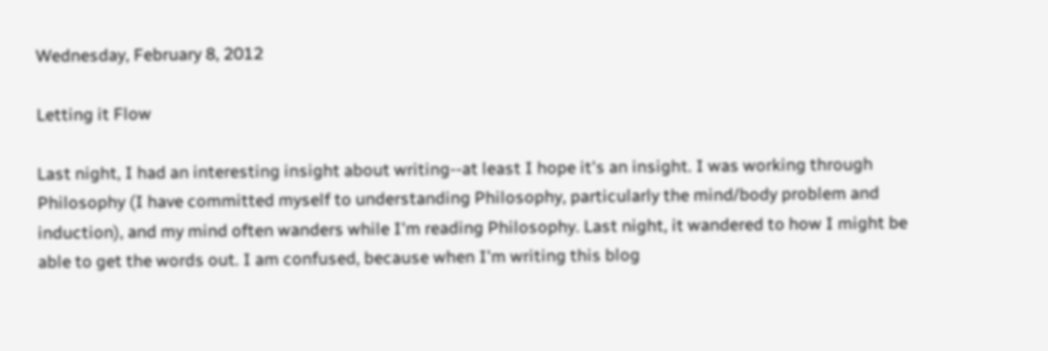Wednesday, February 8, 2012

Letting it Flow

Last night, I had an interesting insight about writing--at least I hope it's an insight. I was working through Philosophy (I have committed myself to understanding Philosophy, particularly the mind/body problem and induction), and my mind often wanders while I'm reading Philosophy. Last night, it wandered to how I might be able to get the words out. I am confused, because when I'm writing this blog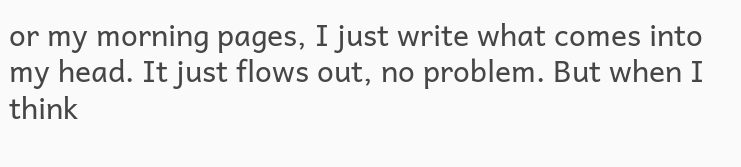or my morning pages, I just write what comes into my head. It just flows out, no problem. But when I think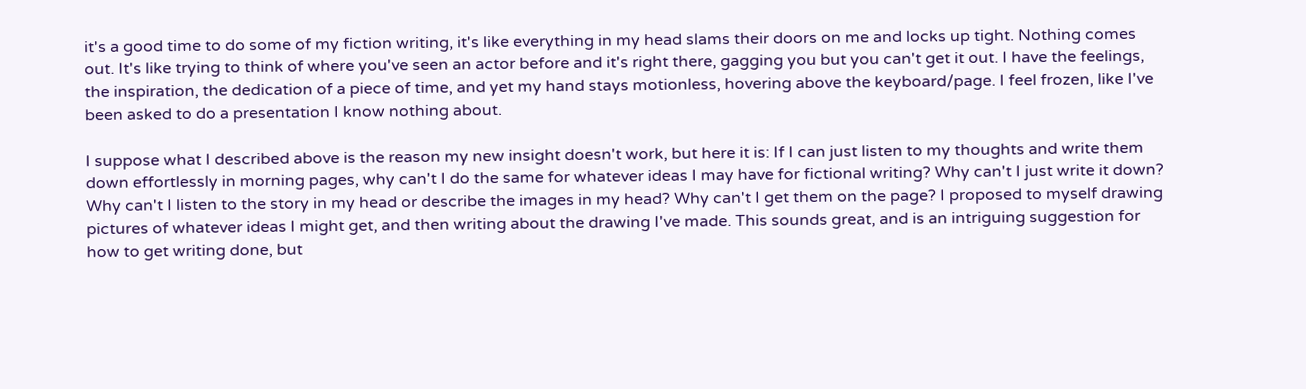it's a good time to do some of my fiction writing, it's like everything in my head slams their doors on me and locks up tight. Nothing comes out. It's like trying to think of where you've seen an actor before and it's right there, gagging you but you can't get it out. I have the feelings, the inspiration, the dedication of a piece of time, and yet my hand stays motionless, hovering above the keyboard/page. I feel frozen, like I've been asked to do a presentation I know nothing about.

I suppose what I described above is the reason my new insight doesn't work, but here it is: If I can just listen to my thoughts and write them down effortlessly in morning pages, why can't I do the same for whatever ideas I may have for fictional writing? Why can't I just write it down? Why can't I listen to the story in my head or describe the images in my head? Why can't I get them on the page? I proposed to myself drawing pictures of whatever ideas I might get, and then writing about the drawing I've made. This sounds great, and is an intriguing suggestion for how to get writing done, but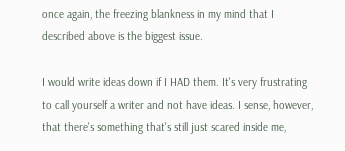once again, the freezing blankness in my mind that I described above is the biggest issue.

I would write ideas down if I HAD them. It's very frustrating to call yourself a writer and not have ideas. I sense, however, that there's something that's still just scared inside me,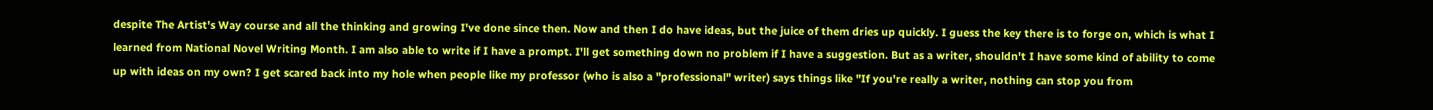despite The Artist's Way course and all the thinking and growing I've done since then. Now and then I do have ideas, but the juice of them dries up quickly. I guess the key there is to forge on, which is what I learned from National Novel Writing Month. I am also able to write if I have a prompt. I'll get something down no problem if I have a suggestion. But as a writer, shouldn't I have some kind of ability to come up with ideas on my own? I get scared back into my hole when people like my professor (who is also a "professional" writer) says things like "If you're really a writer, nothing can stop you from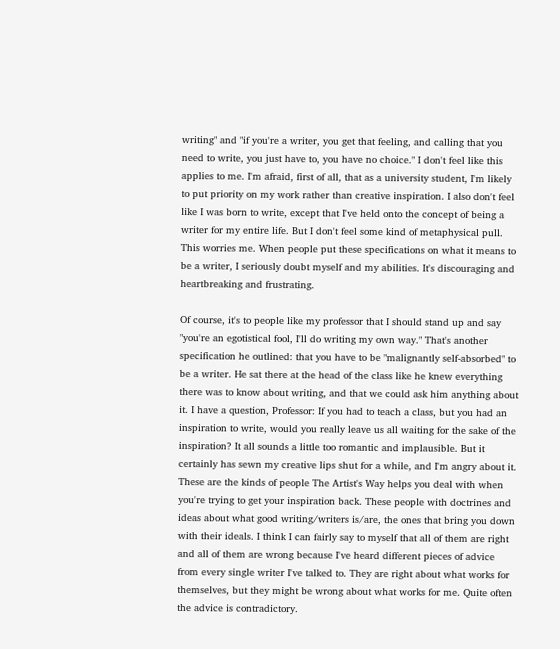writing" and "if you're a writer, you get that feeling, and calling that you need to write, you just have to, you have no choice." I don't feel like this applies to me. I'm afraid, first of all, that as a university student, I'm likely to put priority on my work rather than creative inspiration. I also don't feel like I was born to write, except that I've held onto the concept of being a writer for my entire life. But I don't feel some kind of metaphysical pull. This worries me. When people put these specifications on what it means to be a writer, I seriously doubt myself and my abilities. It's discouraging and heartbreaking and frustrating.

Of course, it's to people like my professor that I should stand up and say "you're an egotistical fool, I'll do writing my own way." That's another specification he outlined: that you have to be "malignantly self-absorbed" to be a writer. He sat there at the head of the class like he knew everything there was to know about writing, and that we could ask him anything about it. I have a question, Professor: If you had to teach a class, but you had an inspiration to write, would you really leave us all waiting for the sake of the inspiration? It all sounds a little too romantic and implausible. But it certainly has sewn my creative lips shut for a while, and I'm angry about it. These are the kinds of people The Artist's Way helps you deal with when you're trying to get your inspiration back. These people with doctrines and ideas about what good writing/writers is/are, the ones that bring you down with their ideals. I think I can fairly say to myself that all of them are right and all of them are wrong because I've heard different pieces of advice from every single writer I've talked to. They are right about what works for themselves, but they might be wrong about what works for me. Quite often the advice is contradictory.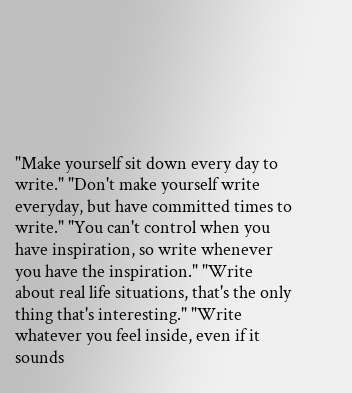"Make yourself sit down every day to write." "Don't make yourself write everyday, but have committed times to write." "You can't control when you have inspiration, so write whenever you have the inspiration." "Write about real life situations, that's the only thing that's interesting." "Write whatever you feel inside, even if it sounds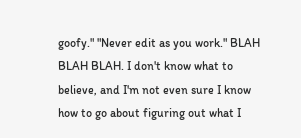goofy." "Never edit as you work." BLAH BLAH BLAH. I don't know what to believe, and I'm not even sure I know how to go about figuring out what I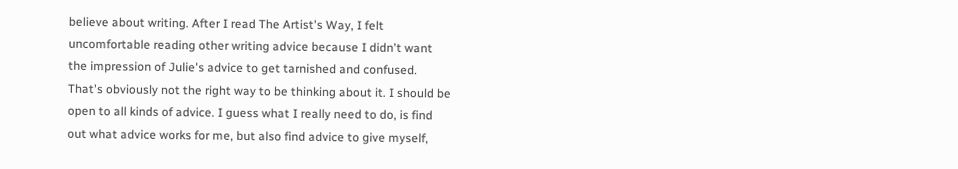believe about writing. After I read The Artist's Way, I felt uncomfortable reading other writing advice because I didn't want the impression of Julie's advice to get tarnished and confused. That's obviously not the right way to be thinking about it. I should be open to all kinds of advice. I guess what I really need to do, is find out what advice works for me, but also find advice to give myself,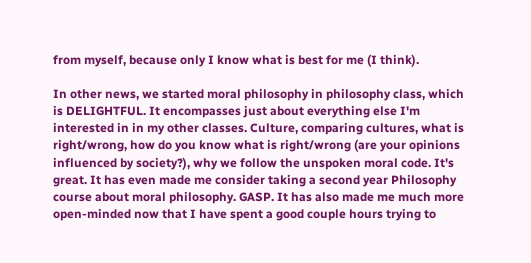from myself, because only I know what is best for me (I think).

In other news, we started moral philosophy in philosophy class, which is DELIGHTFUL. It encompasses just about everything else I'm interested in in my other classes. Culture, comparing cultures, what is right/wrong, how do you know what is right/wrong (are your opinions influenced by society?), why we follow the unspoken moral code. It's great. It has even made me consider taking a second year Philosophy course about moral philosophy. GASP. It has also made me much more open-minded now that I have spent a good couple hours trying to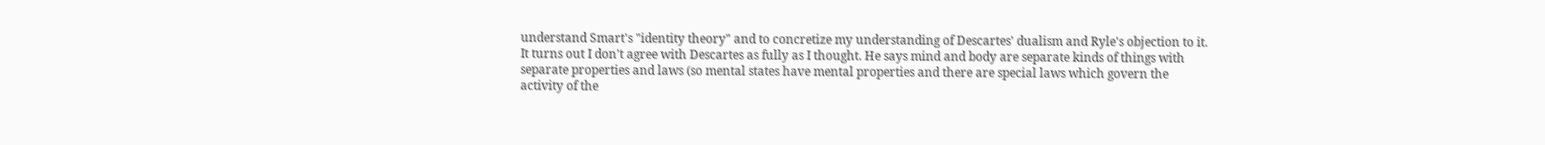understand Smart's "identity theory" and to concretize my understanding of Descartes' dualism and Ryle's objection to it. It turns out I don't agree with Descartes as fully as I thought. He says mind and body are separate kinds of things with separate properties and laws (so mental states have mental properties and there are special laws which govern the activity of the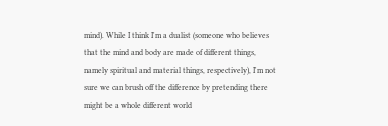mind). While I think I'm a dualist (someone who believes that the mind and body are made of different things, namely spiritual and material things, respectively), I'm not sure we can brush off the difference by pretending there might be a whole different world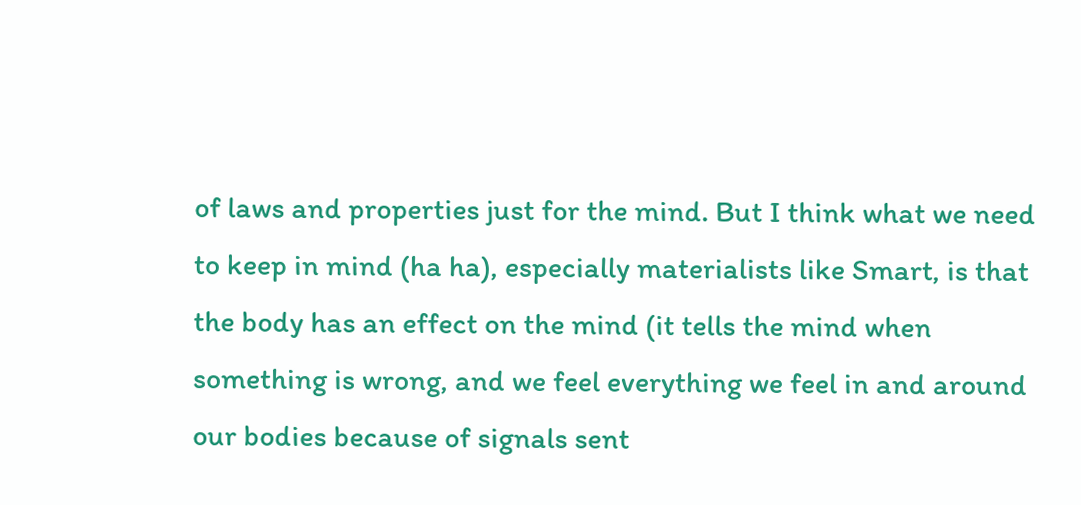of laws and properties just for the mind. But I think what we need to keep in mind (ha ha), especially materialists like Smart, is that the body has an effect on the mind (it tells the mind when something is wrong, and we feel everything we feel in and around our bodies because of signals sent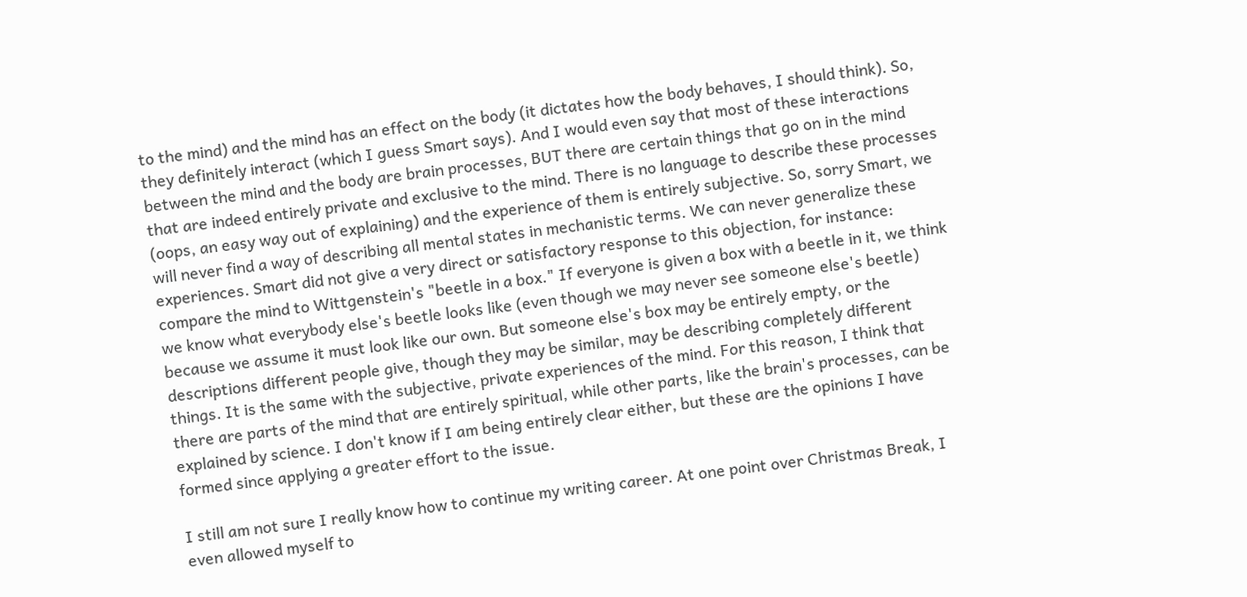to the mind) and the mind has an effect on the body (it dictates how the body behaves, I should think). So, they definitely interact (which I guess Smart says). And I would even say that most of these interactions between the mind and the body are brain processes, BUT there are certain things that go on in the mind that are indeed entirely private and exclusive to the mind. There is no language to describe these processes (oops, an easy way out of explaining) and the experience of them is entirely subjective. So, sorry Smart, we will never find a way of describing all mental states in mechanistic terms. We can never generalize these experiences. Smart did not give a very direct or satisfactory response to this objection, for instance: compare the mind to Wittgenstein's "beetle in a box." If everyone is given a box with a beetle in it, we think we know what everybody else's beetle looks like (even though we may never see someone else's beetle) because we assume it must look like our own. But someone else's box may be entirely empty, or the descriptions different people give, though they may be similar, may be describing completely different things. It is the same with the subjective, private experiences of the mind. For this reason, I think that there are parts of the mind that are entirely spiritual, while other parts, like the brain's processes, can be explained by science. I don't know if I am being entirely clear either, but these are the opinions I have formed since applying a greater effort to the issue.

I still am not sure I really know how to continue my writing career. At one point over Christmas Break, I even allowed myself to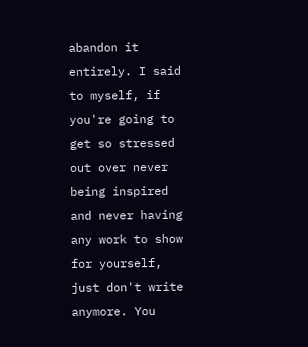abandon it entirely. I said to myself, if you're going to get so stressed out over never being inspired and never having any work to show for yourself, just don't write anymore. You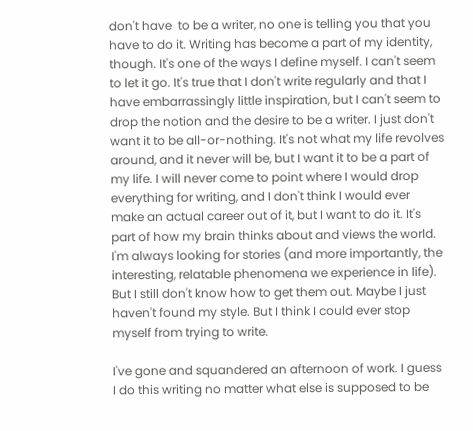don't have  to be a writer, no one is telling you that you have to do it. Writing has become a part of my identity, though. It's one of the ways I define myself. I can't seem to let it go. It's true that I don't write regularly and that I have embarrassingly little inspiration, but I can't seem to drop the notion and the desire to be a writer. I just don't want it to be all-or-nothing. It's not what my life revolves around, and it never will be, but I want it to be a part of my life. I will never come to point where I would drop everything for writing, and I don't think I would ever make an actual career out of it, but I want to do it. It's part of how my brain thinks about and views the world. I'm always looking for stories (and more importantly, the interesting, relatable phenomena we experience in life). But I still don't know how to get them out. Maybe I just haven't found my style. But I think I could ever stop myself from trying to write.

I've gone and squandered an afternoon of work. I guess I do this writing no matter what else is supposed to be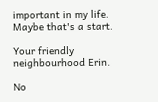important in my life. Maybe that's a start.

Your friendly neighbourhood Erin.

No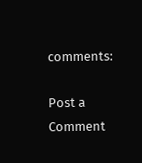comments:

Post a Comment